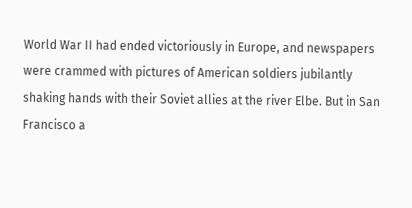World War II had ended victoriously in Europe, and newspapers were crammed with pictures of American soldiers jubilantly shaking hands with their Soviet allies at the river Elbe. But in San Francisco a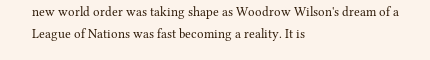new world order was taking shape as Woodrow Wilson's dream of a League of Nations was fast becoming a reality. It is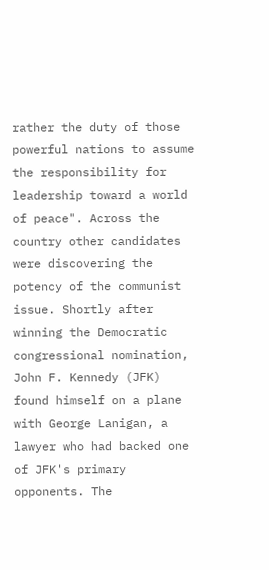rather the duty of those powerful nations to assume the responsibility for leadership toward a world of peace". Across the country other candidates were discovering the potency of the communist issue. Shortly after winning the Democratic congressional nomination, John F. Kennedy (JFK) found himself on a plane with George Lanigan, a lawyer who had backed one of JFK's primary opponents. The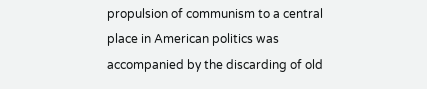propulsion of communism to a central place in American politics was accompanied by the discarding of old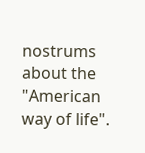nostrums about the "American way of life".